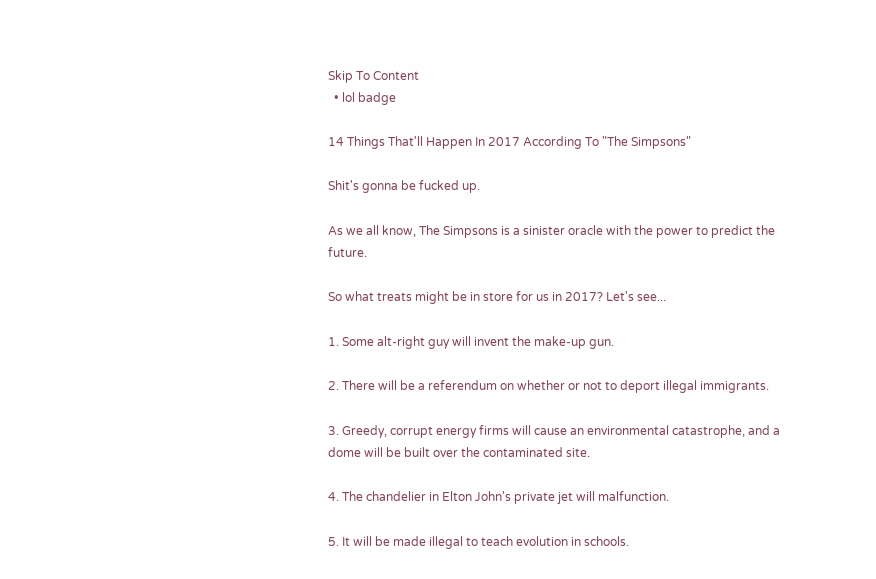Skip To Content
  • lol badge

14 Things That'll Happen In 2017 According To "The Simpsons"

Shit's gonna be fucked up.

As we all know, The Simpsons is a sinister oracle with the power to predict the future.

So what treats might be in store for us in 2017? Let's see...

1. Some alt-right guy will invent the make-up gun.

2. There will be a referendum on whether or not to deport illegal immigrants.

3. Greedy, corrupt energy firms will cause an environmental catastrophe, and a dome will be built over the contaminated site.

4. The chandelier in Elton John's private jet will malfunction.

5. It will be made illegal to teach evolution in schools.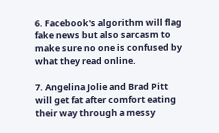6. Facebook's algorithm will flag fake news but also sarcasm to make sure no one is confused by what they read online.

7. Angelina Jolie and Brad Pitt will get fat after comfort eating their way through a messy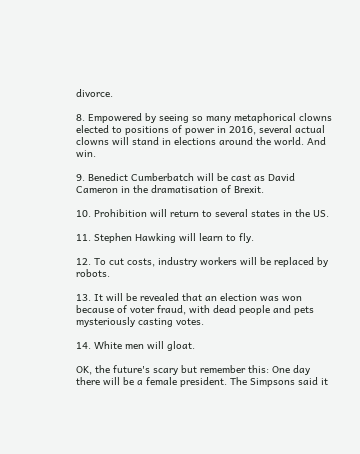divorce.

8. Empowered by seeing so many metaphorical clowns elected to positions of power in 2016, several actual clowns will stand in elections around the world. And win.

9. Benedict Cumberbatch will be cast as David Cameron in the dramatisation of Brexit.

10. Prohibition will return to several states in the US.

11. Stephen Hawking will learn to fly.

12. To cut costs, industry workers will be replaced by robots.

13. It will be revealed that an election was won because of voter fraud, with dead people and pets mysteriously casting votes.

14. White men will gloat.

OK, the future's scary but remember this: One day there will be a female president. The Simpsons said it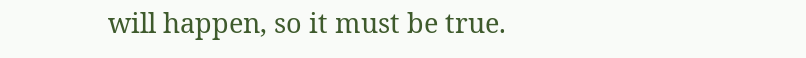will happen, so it must be true.